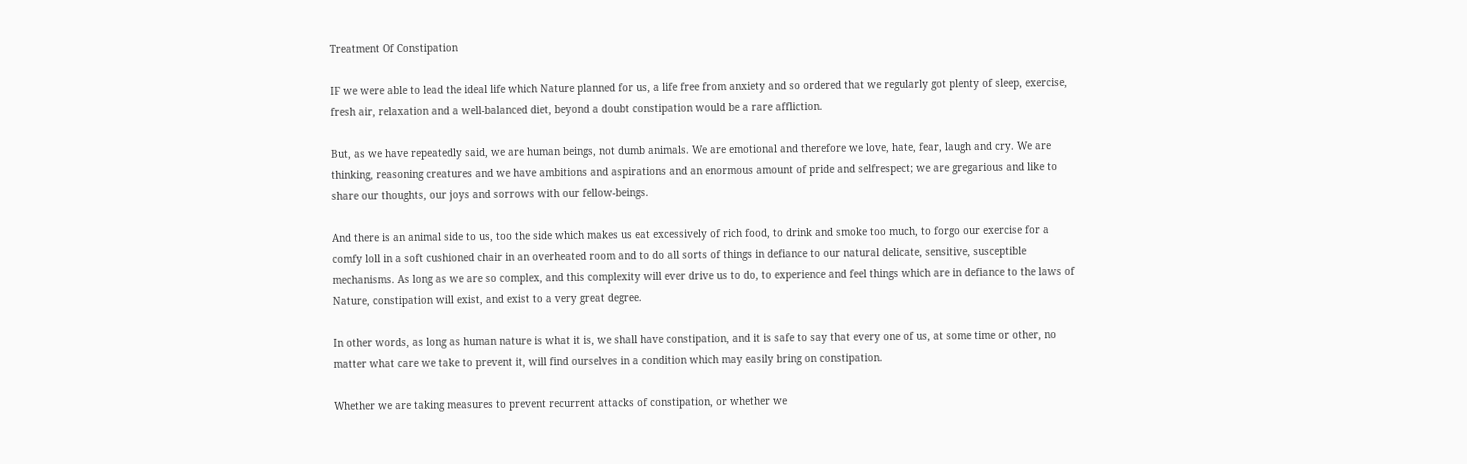Treatment Of Constipation

IF we were able to lead the ideal life which Nature planned for us, a life free from anxiety and so ordered that we regularly got plenty of sleep, exercise, fresh air, relaxation and a well-balanced diet, beyond a doubt constipation would be a rare affliction.

But, as we have repeatedly said, we are human beings, not dumb animals. We are emotional and therefore we love, hate, fear, laugh and cry. We are thinking, reasoning creatures and we have ambitions and aspirations and an enormous amount of pride and selfrespect; we are gregarious and like to share our thoughts, our joys and sorrows with our fellow-beings.

And there is an animal side to us, too the side which makes us eat excessively of rich food, to drink and smoke too much, to forgo our exercise for a comfy loll in a soft cushioned chair in an overheated room and to do all sorts of things in defiance to our natural delicate, sensitive, susceptible mechanisms. As long as we are so complex, and this complexity will ever drive us to do, to experience and feel things which are in defiance to the laws of Nature, constipation will exist, and exist to a very great degree.

In other words, as long as human nature is what it is, we shall have constipation, and it is safe to say that every one of us, at some time or other, no matter what care we take to prevent it, will find ourselves in a condition which may easily bring on constipation.

Whether we are taking measures to prevent recurrent attacks of constipation, or whether we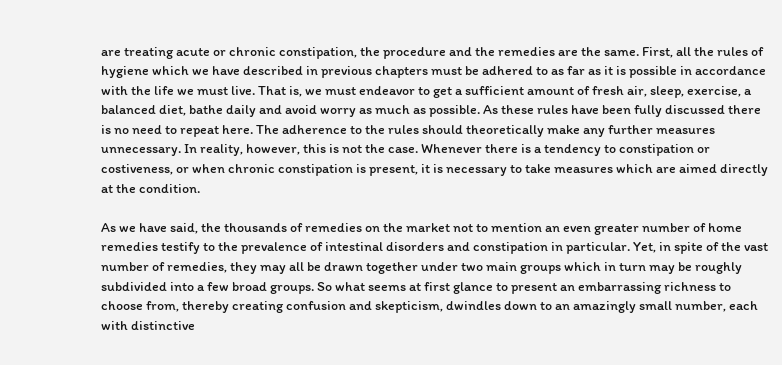are treating acute or chronic constipation, the procedure and the remedies are the same. First, all the rules of hygiene which we have described in previous chapters must be adhered to as far as it is possible in accordance with the life we must live. That is, we must endeavor to get a sufficient amount of fresh air, sleep, exercise, a balanced diet, bathe daily and avoid worry as much as possible. As these rules have been fully discussed there is no need to repeat here. The adherence to the rules should theoretically make any further measures unnecessary. In reality, however, this is not the case. Whenever there is a tendency to constipation or costiveness, or when chronic constipation is present, it is necessary to take measures which are aimed directly at the condition.

As we have said, the thousands of remedies on the market not to mention an even greater number of home remedies testify to the prevalence of intestinal disorders and constipation in particular. Yet, in spite of the vast number of remedies, they may all be drawn together under two main groups which in turn may be roughly subdivided into a few broad groups. So what seems at first glance to present an embarrassing richness to choose from, thereby creating confusion and skepticism, dwindles down to an amazingly small number, each with distinctive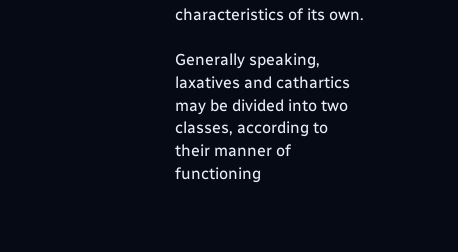characteristics of its own.

Generally speaking, laxatives and cathartics may be divided into two classes, according to their manner of functioning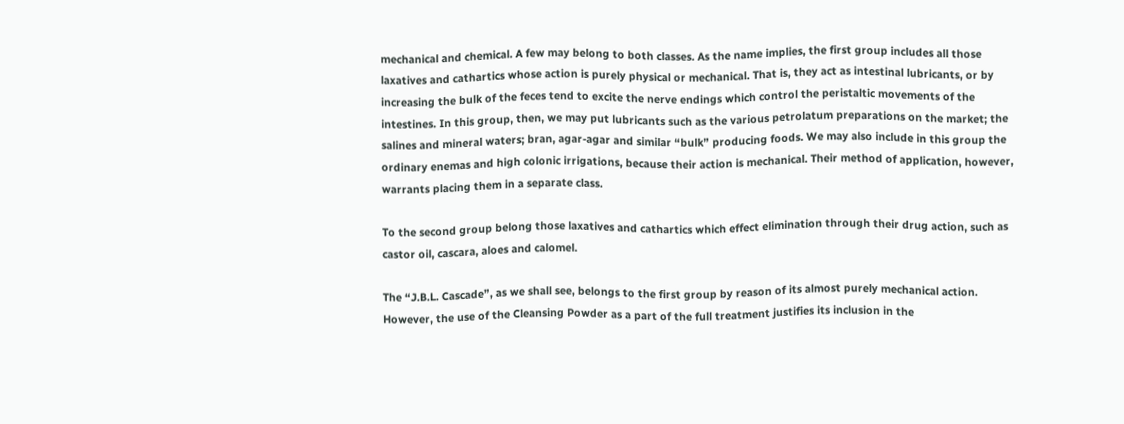mechanical and chemical. A few may belong to both classes. As the name implies, the first group includes all those laxatives and cathartics whose action is purely physical or mechanical. That is, they act as intestinal lubricants, or by increasing the bulk of the feces tend to excite the nerve endings which control the peristaltic movements of the intestines. In this group, then, we may put lubricants such as the various petrolatum preparations on the market; the salines and mineral waters; bran, agar-agar and similar “bulk” producing foods. We may also include in this group the ordinary enemas and high colonic irrigations, because their action is mechanical. Their method of application, however, warrants placing them in a separate class.

To the second group belong those laxatives and cathartics which effect elimination through their drug action, such as castor oil, cascara, aloes and calomel.

The “J.B.L. Cascade”, as we shall see, belongs to the first group by reason of its almost purely mechanical action. However, the use of the Cleansing Powder as a part of the full treatment justifies its inclusion in the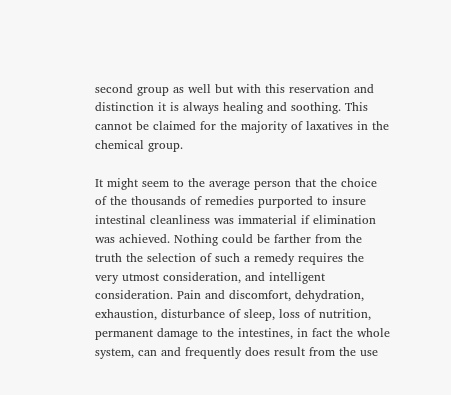second group as well but with this reservation and distinction it is always healing and soothing. This cannot be claimed for the majority of laxatives in the chemical group.

It might seem to the average person that the choice of the thousands of remedies purported to insure intestinal cleanliness was immaterial if elimination was achieved. Nothing could be farther from the truth the selection of such a remedy requires the very utmost consideration, and intelligent consideration. Pain and discomfort, dehydration, exhaustion, disturbance of sleep, loss of nutrition, permanent damage to the intestines, in fact the whole system, can and frequently does result from the use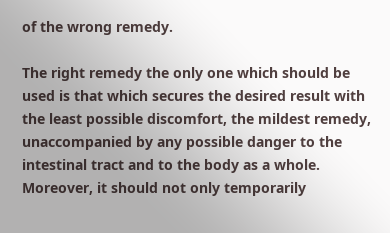of the wrong remedy.

The right remedy the only one which should be used is that which secures the desired result with the least possible discomfort, the mildest remedy, unaccompanied by any possible danger to the intestinal tract and to the body as a whole. Moreover, it should not only temporarily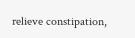relieve constipation,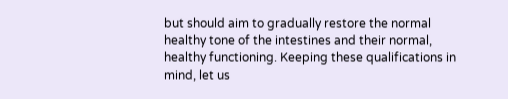but should aim to gradually restore the normal healthy tone of the intestines and their normal, healthy functioning. Keeping these qualifications in mind, let us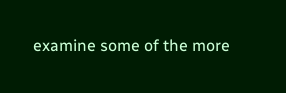examine some of the more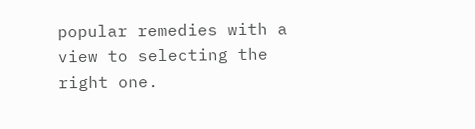popular remedies with a view to selecting the right one.